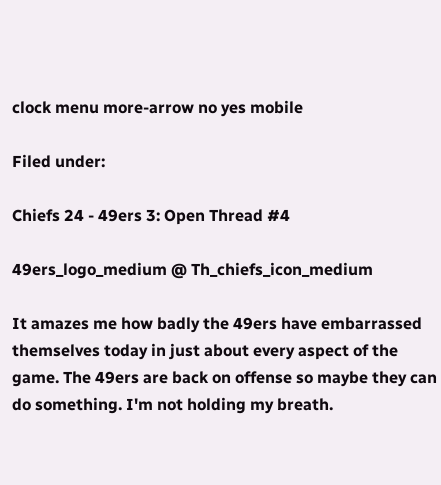clock menu more-arrow no yes mobile

Filed under:

Chiefs 24 - 49ers 3: Open Thread #4

49ers_logo_medium @ Th_chiefs_icon_medium

It amazes me how badly the 49ers have embarrassed themselves today in just about every aspect of the game. The 49ers are back on offense so maybe they can do something. I'm not holding my breath.